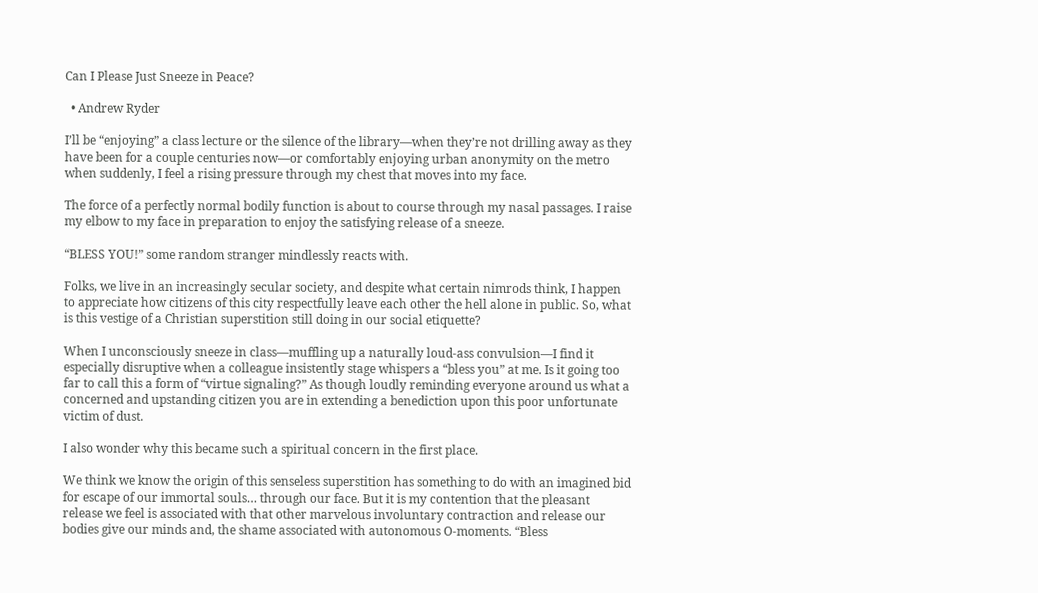Can I Please Just Sneeze in Peace?

  • Andrew Ryder

I’ll be “enjoying” a class lecture or the silence of the library—when they’re not drilling away as they have been for a couple centuries now—or comfortably enjoying urban anonymity on the metro when suddenly, I feel a rising pressure through my chest that moves into my face.

The force of a perfectly normal bodily function is about to course through my nasal passages. I raise my elbow to my face in preparation to enjoy the satisfying release of a sneeze.

“BLESS YOU!” some random stranger mindlessly reacts with.

Folks, we live in an increasingly secular society, and despite what certain nimrods think, I happen to appreciate how citizens of this city respectfully leave each other the hell alone in public. So, what is this vestige of a Christian superstition still doing in our social etiquette?

When I unconsciously sneeze in class—muffling up a naturally loud-ass convulsion—I find it especially disruptive when a colleague insistently stage whispers a “bless you” at me. Is it going too far to call this a form of “virtue signaling?” As though loudly reminding everyone around us what a concerned and upstanding citizen you are in extending a benediction upon this poor unfortunate victim of dust.

I also wonder why this became such a spiritual concern in the first place.

We think we know the origin of this senseless superstition has something to do with an imagined bid for escape of our immortal souls… through our face. But it is my contention that the pleasant release we feel is associated with that other marvelous involuntary contraction and release our bodies give our minds and, the shame associated with autonomous O-moments. “Bless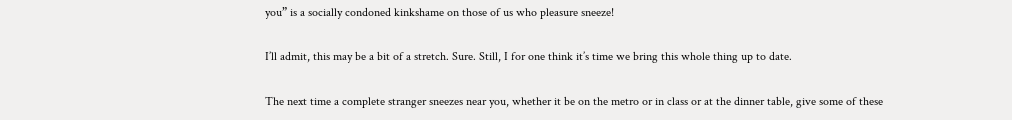you” is a socially condoned kinkshame on those of us who pleasure sneeze!

I’ll admit, this may be a bit of a stretch. Sure. Still, I for one think it’s time we bring this whole thing up to date.

The next time a complete stranger sneezes near you, whether it be on the metro or in class or at the dinner table, give some of these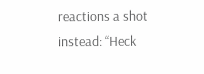reactions a shot instead: “Heck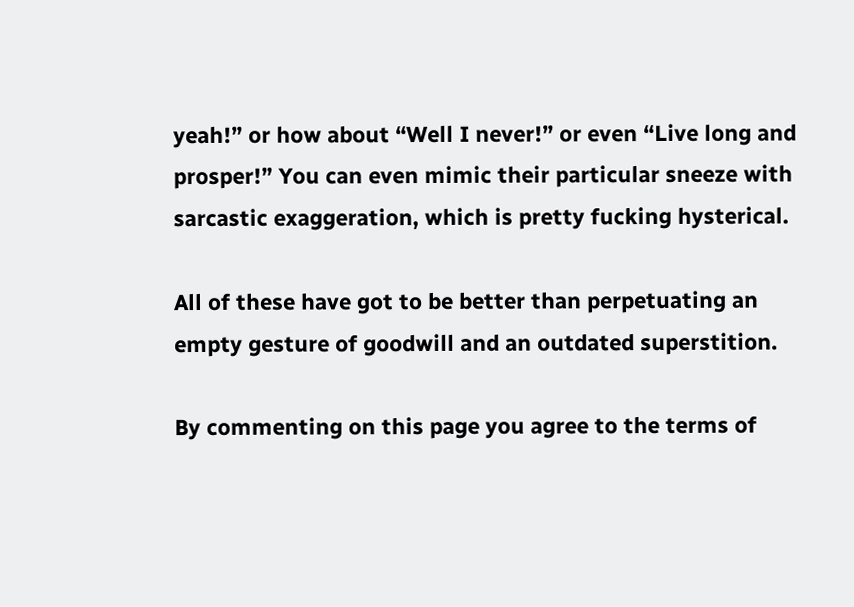yeah!” or how about “Well I never!” or even “Live long and prosper!” You can even mimic their particular sneeze with sarcastic exaggeration, which is pretty fucking hysterical.

All of these have got to be better than perpetuating an empty gesture of goodwill and an outdated superstition.

By commenting on this page you agree to the terms of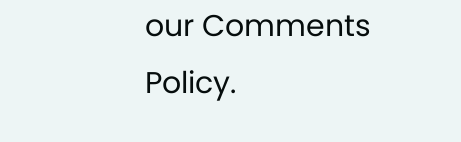our Comments Policy.